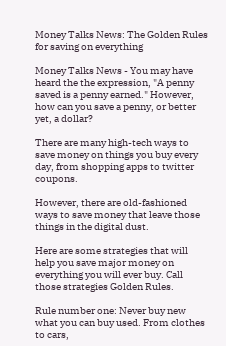Money Talks News: The Golden Rules for saving on everything

Money Talks News - You may have heard the the expression, "A penny saved is a penny earned." However, how can you save a penny, or better yet, a dollar?

There are many high-tech ways to save money on things you buy every day, from shopping apps to twitter coupons.

However, there are old-fashioned ways to save money that leave those things in the digital dust.

Here are some strategies that will help you save major money on everything you will ever buy. Call those strategies Golden Rules.

Rule number one: Never buy new what you can buy used. From clothes to cars,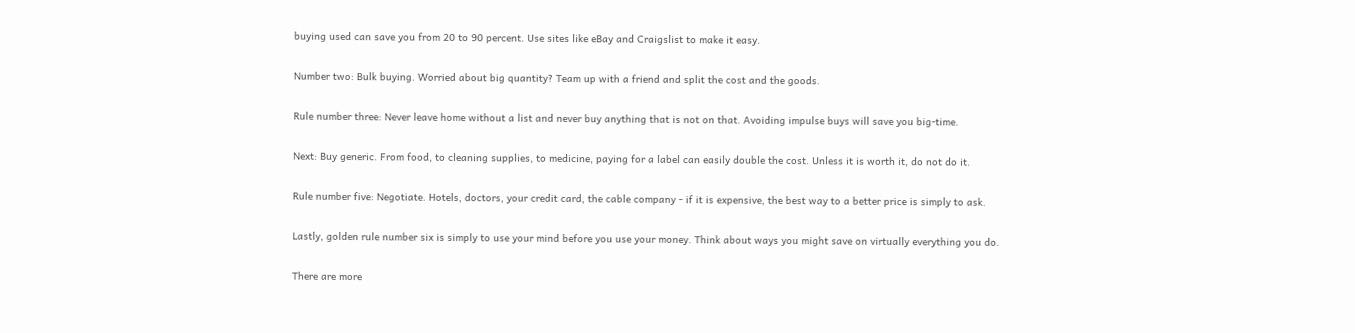buying used can save you from 20 to 90 percent. Use sites like eBay and Craigslist to make it easy.

Number two: Bulk buying. Worried about big quantity? Team up with a friend and split the cost and the goods.

Rule number three: Never leave home without a list and never buy anything that is not on that. Avoiding impulse buys will save you big-time.

Next: Buy generic. From food, to cleaning supplies, to medicine, paying for a label can easily double the cost. Unless it is worth it, do not do it.

Rule number five: Negotiate. Hotels, doctors, your credit card, the cable company - if it is expensive, the best way to a better price is simply to ask.

Lastly, golden rule number six is simply to use your mind before you use your money. Think about ways you might save on virtually everything you do.

There are more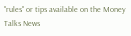"rules" or tips available on the Money Talks News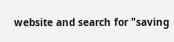website and search for "saving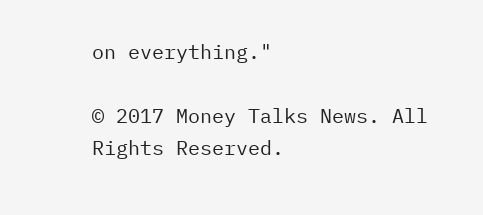on everything."

© 2017 Money Talks News. All Rights Reserved.